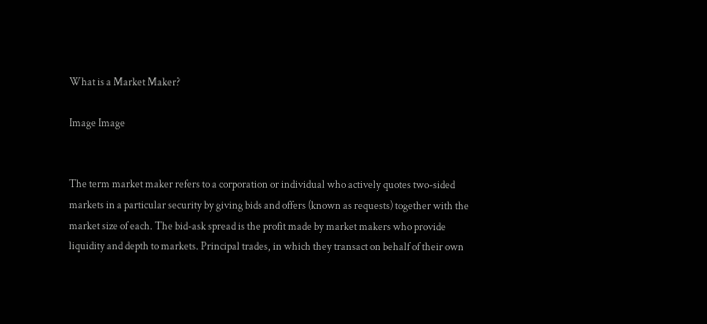What is a Market Maker?

Image Image


The term market maker refers to a corporation or individual who actively quotes two-sided markets in a particular security by giving bids and offers (known as requests) together with the market size of each. The bid-ask spread is the profit made by market makers who provide liquidity and depth to markets. Principal trades, in which they transact on behalf of their own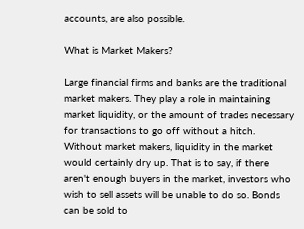accounts, are also possible.

What is Market Makers?

Large financial firms and banks are the traditional market makers. They play a role in maintaining market liquidity, or the amount of trades necessary for transactions to go off without a hitch. Without market makers, liquidity in the market would certainly dry up. That is to say, if there aren't enough buyers in the market, investors who wish to sell assets will be unable to do so. Bonds can be sold to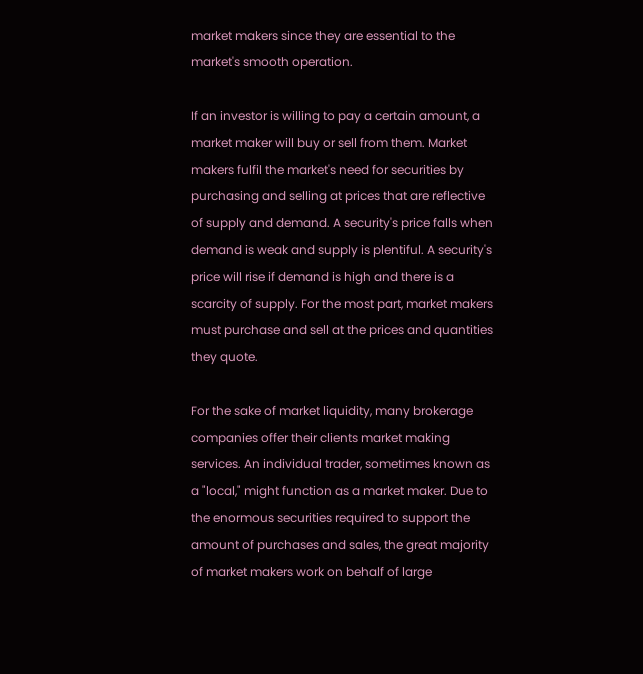market makers since they are essential to the market's smooth operation.

If an investor is willing to pay a certain amount, a market maker will buy or sell from them. Market makers fulfil the market's need for securities by purchasing and selling at prices that are reflective of supply and demand. A security's price falls when demand is weak and supply is plentiful. A security's price will rise if demand is high and there is a scarcity of supply. For the most part, market makers must purchase and sell at the prices and quantities they quote.

For the sake of market liquidity, many brokerage companies offer their clients market making services. An individual trader, sometimes known as a "local," might function as a market maker. Due to the enormous securities required to support the amount of purchases and sales, the great majority of market makers work on behalf of large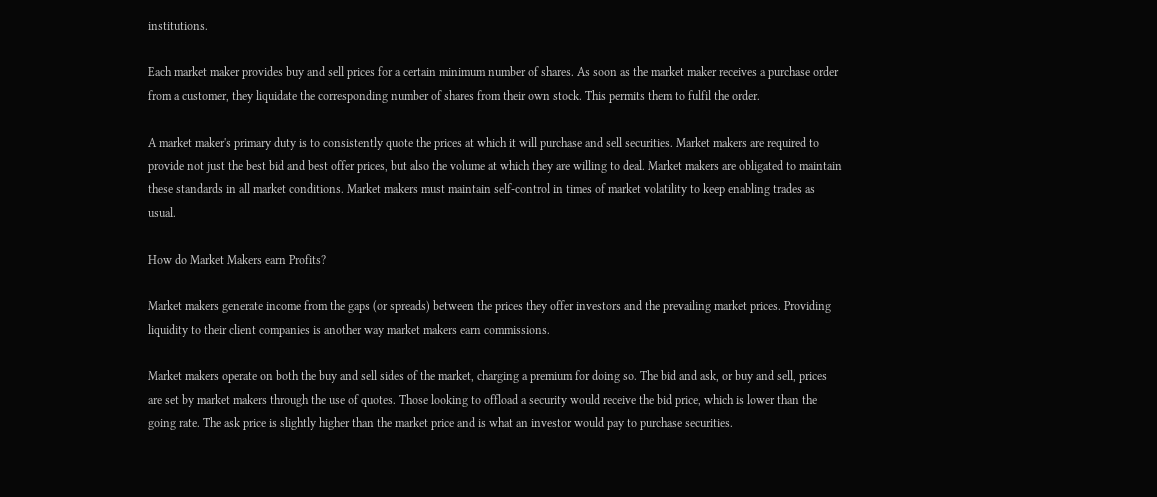institutions.

Each market maker provides buy and sell prices for a certain minimum number of shares. As soon as the market maker receives a purchase order from a customer, they liquidate the corresponding number of shares from their own stock. This permits them to fulfil the order.

A market maker's primary duty is to consistently quote the prices at which it will purchase and sell securities. Market makers are required to provide not just the best bid and best offer prices, but also the volume at which they are willing to deal. Market makers are obligated to maintain these standards in all market conditions. Market makers must maintain self-control in times of market volatility to keep enabling trades as usual.

How do Market Makers earn Profits?

Market makers generate income from the gaps (or spreads) between the prices they offer investors and the prevailing market prices. Providing liquidity to their client companies is another way market makers earn commissions.

Market makers operate on both the buy and sell sides of the market, charging a premium for doing so. The bid and ask, or buy and sell, prices are set by market makers through the use of quotes. Those looking to offload a security would receive the bid price, which is lower than the going rate. The ask price is slightly higher than the market price and is what an investor would pay to purchase securities.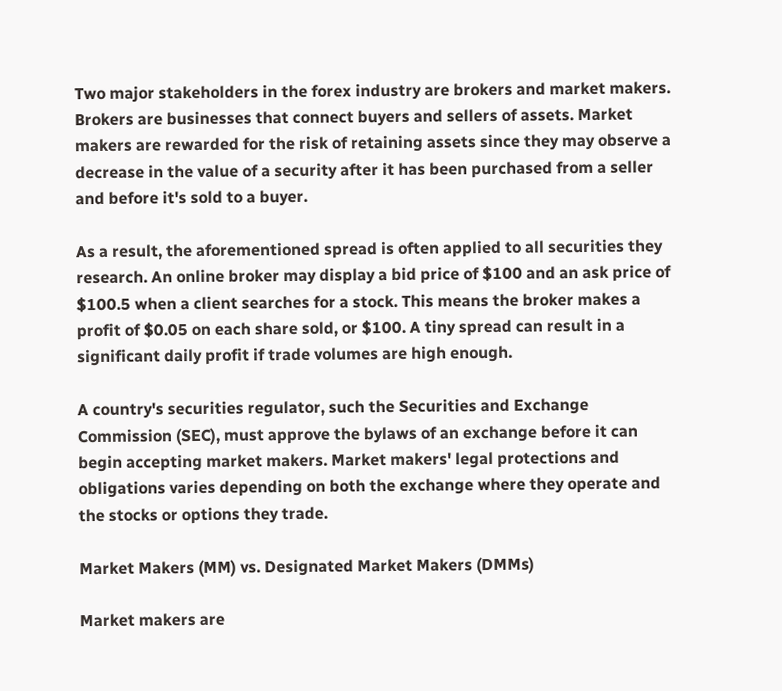Two major stakeholders in the forex industry are brokers and market makers. Brokers are businesses that connect buyers and sellers of assets. Market makers are rewarded for the risk of retaining assets since they may observe a decrease in the value of a security after it has been purchased from a seller and before it's sold to a buyer.

As a result, the aforementioned spread is often applied to all securities they research. An online broker may display a bid price of $100 and an ask price of $100.5 when a client searches for a stock. This means the broker makes a profit of $0.05 on each share sold, or $100. A tiny spread can result in a significant daily profit if trade volumes are high enough.

A country's securities regulator, such the Securities and Exchange Commission (SEC), must approve the bylaws of an exchange before it can begin accepting market makers. Market makers' legal protections and obligations varies depending on both the exchange where they operate and the stocks or options they trade.

Market Makers (MM) vs. Designated Market Makers (DMMs)

Market makers are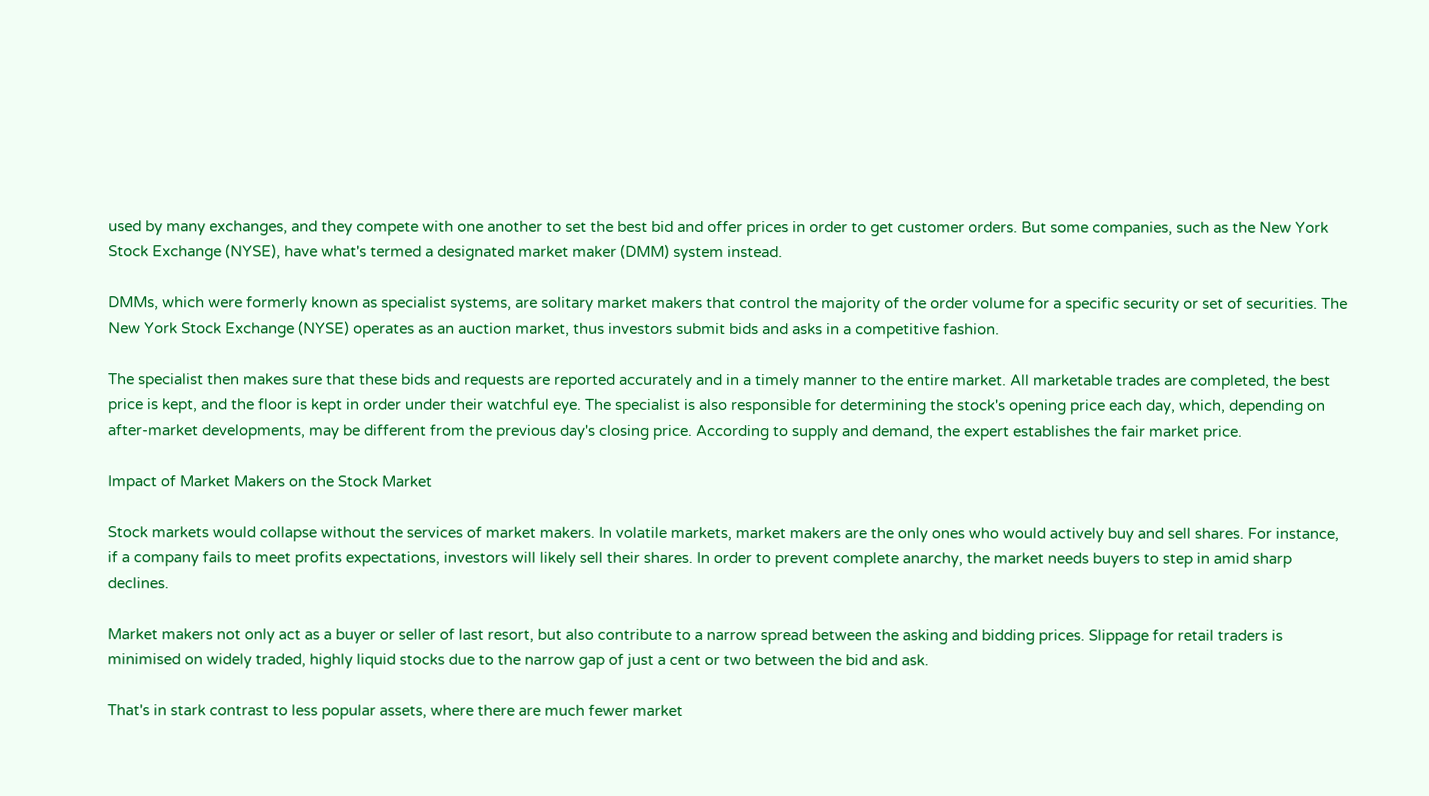used by many exchanges, and they compete with one another to set the best bid and offer prices in order to get customer orders. But some companies, such as the New York Stock Exchange (NYSE), have what's termed a designated market maker (DMM) system instead.

DMMs, which were formerly known as specialist systems, are solitary market makers that control the majority of the order volume for a specific security or set of securities. The New York Stock Exchange (NYSE) operates as an auction market, thus investors submit bids and asks in a competitive fashion.

The specialist then makes sure that these bids and requests are reported accurately and in a timely manner to the entire market. All marketable trades are completed, the best price is kept, and the floor is kept in order under their watchful eye. The specialist is also responsible for determining the stock's opening price each day, which, depending on after-market developments, may be different from the previous day's closing price. According to supply and demand, the expert establishes the fair market price.

Impact of Market Makers on the Stock Market

Stock markets would collapse without the services of market makers. In volatile markets, market makers are the only ones who would actively buy and sell shares. For instance, if a company fails to meet profits expectations, investors will likely sell their shares. In order to prevent complete anarchy, the market needs buyers to step in amid sharp declines.

Market makers not only act as a buyer or seller of last resort, but also contribute to a narrow spread between the asking and bidding prices. Slippage for retail traders is minimised on widely traded, highly liquid stocks due to the narrow gap of just a cent or two between the bid and ask.

That's in stark contrast to less popular assets, where there are much fewer market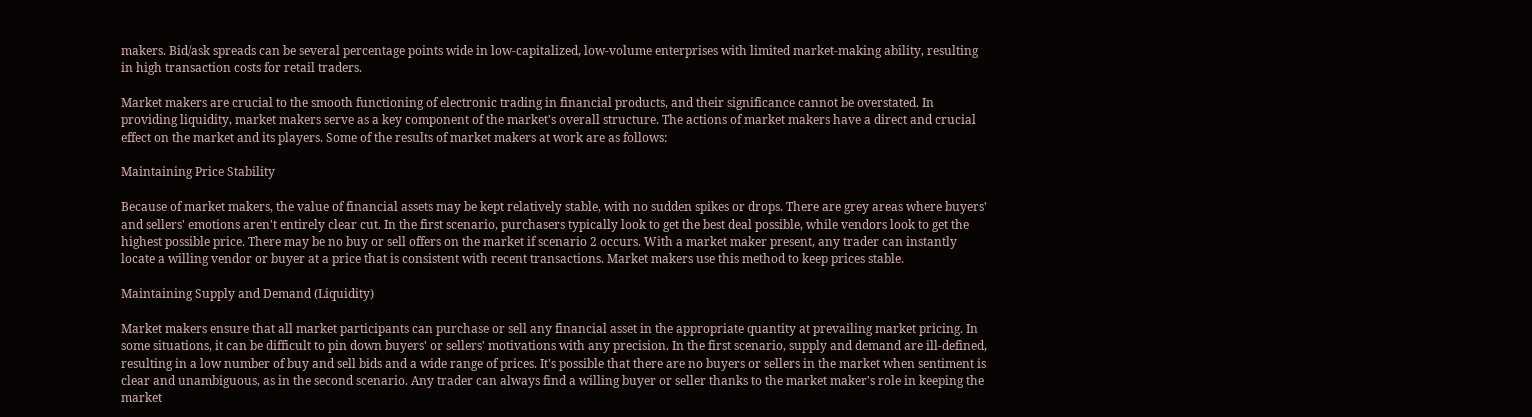makers. Bid/ask spreads can be several percentage points wide in low-capitalized, low-volume enterprises with limited market-making ability, resulting in high transaction costs for retail traders.

Market makers are crucial to the smooth functioning of electronic trading in financial products, and their significance cannot be overstated. In providing liquidity, market makers serve as a key component of the market's overall structure. The actions of market makers have a direct and crucial effect on the market and its players. Some of the results of market makers at work are as follows:

Maintaining Price Stability

Because of market makers, the value of financial assets may be kept relatively stable, with no sudden spikes or drops. There are grey areas where buyers' and sellers' emotions aren't entirely clear cut. In the first scenario, purchasers typically look to get the best deal possible, while vendors look to get the highest possible price. There may be no buy or sell offers on the market if scenario 2 occurs. With a market maker present, any trader can instantly locate a willing vendor or buyer at a price that is consistent with recent transactions. Market makers use this method to keep prices stable.

Maintaining Supply and Demand (Liquidity)

Market makers ensure that all market participants can purchase or sell any financial asset in the appropriate quantity at prevailing market pricing. In some situations, it can be difficult to pin down buyers' or sellers' motivations with any precision. In the first scenario, supply and demand are ill-defined, resulting in a low number of buy and sell bids and a wide range of prices. It's possible that there are no buyers or sellers in the market when sentiment is clear and unambiguous, as in the second scenario. Any trader can always find a willing buyer or seller thanks to the market maker's role in keeping the market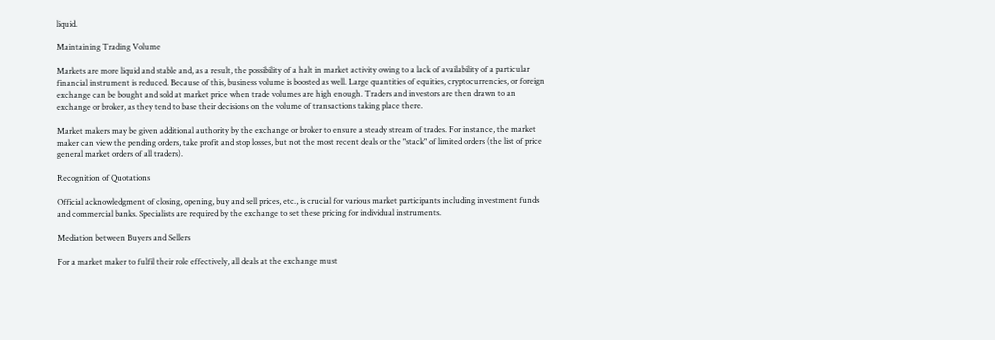liquid.

Maintaining Trading Volume

Markets are more liquid and stable and, as a result, the possibility of a halt in market activity owing to a lack of availability of a particular financial instrument is reduced. Because of this, business volume is boosted as well. Large quantities of equities, cryptocurrencies, or foreign exchange can be bought and sold at market price when trade volumes are high enough. Traders and investors are then drawn to an exchange or broker, as they tend to base their decisions on the volume of transactions taking place there.

Market makers may be given additional authority by the exchange or broker to ensure a steady stream of trades. For instance, the market maker can view the pending orders, take profit and stop losses, but not the most recent deals or the "stack" of limited orders (the list of price general market orders of all traders).

Recognition of Quotations

Official acknowledgment of closing, opening, buy and sell prices, etc., is crucial for various market participants including investment funds and commercial banks. Specialists are required by the exchange to set these pricing for individual instruments.

Mediation between Buyers and Sellers

For a market maker to fulfil their role effectively, all deals at the exchange must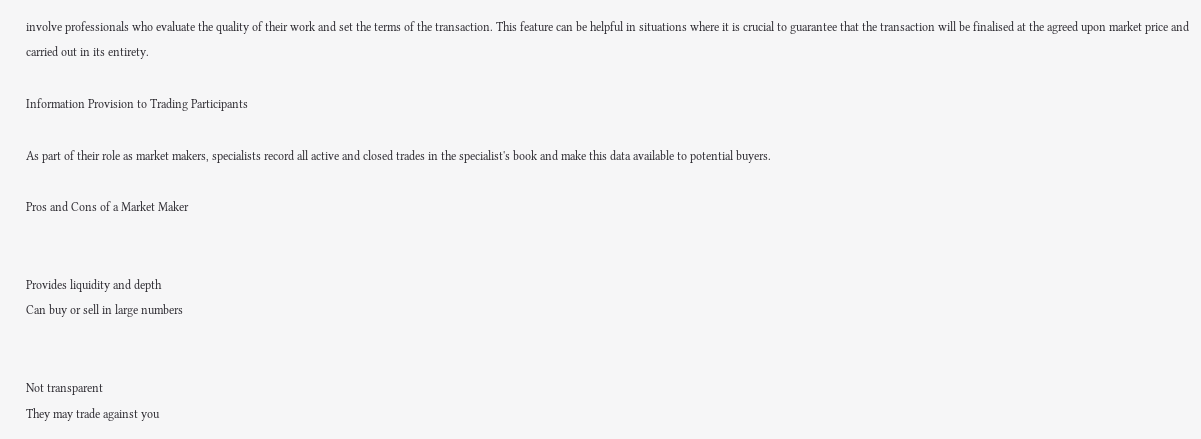involve professionals who evaluate the quality of their work and set the terms of the transaction. This feature can be helpful in situations where it is crucial to guarantee that the transaction will be finalised at the agreed upon market price and carried out in its entirety.

Information Provision to Trading Participants

As part of their role as market makers, specialists record all active and closed trades in the specialist's book and make this data available to potential buyers.

Pros and Cons of a Market Maker


Provides liquidity and depth
Can buy or sell in large numbers


Not transparent
They may trade against you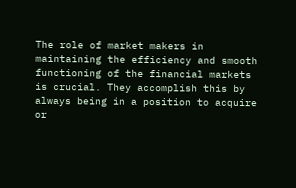The role of market makers in maintaining the efficiency and smooth functioning of the financial markets is crucial. They accomplish this by always being in a position to acquire or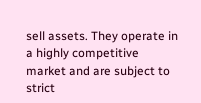sell assets. They operate in a highly competitive market and are subject to strict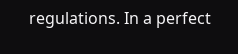regulations. In a perfect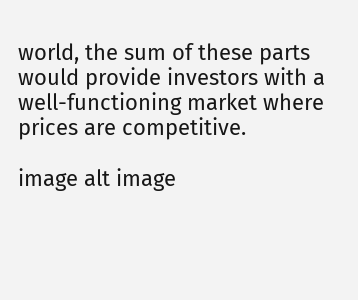world, the sum of these parts would provide investors with a well-functioning market where prices are competitive.

image alt image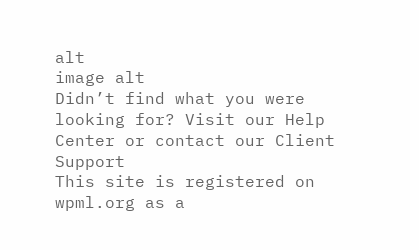alt
image alt
Didn’t find what you were looking for? Visit our Help Center or contact our Client Support
This site is registered on wpml.org as a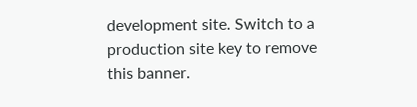development site. Switch to a production site key to remove this banner.